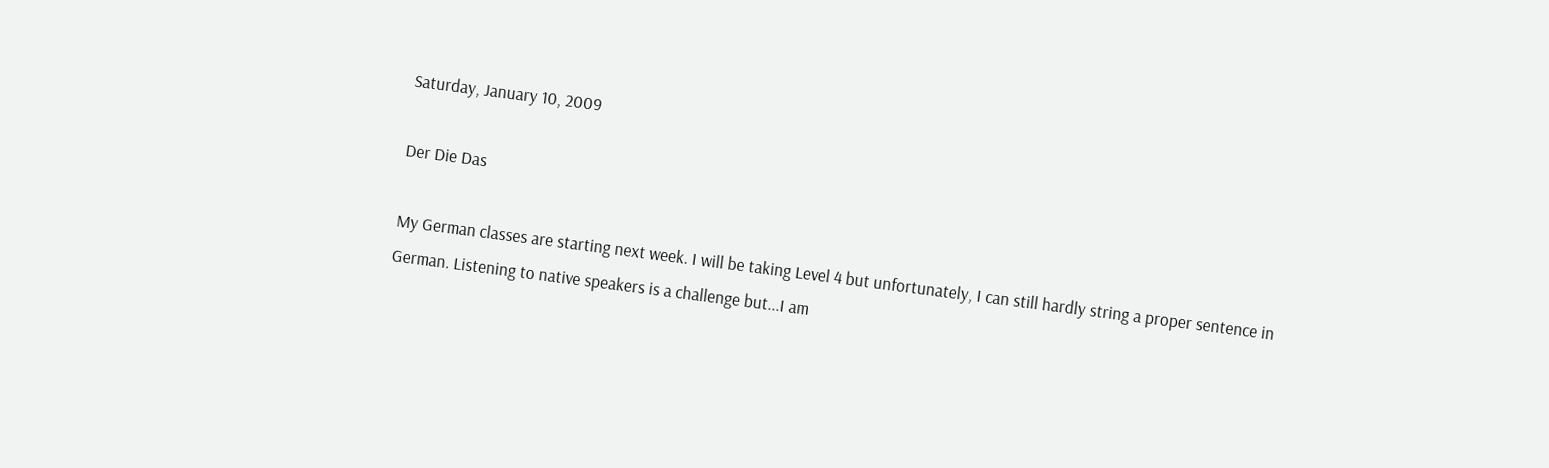Saturday, January 10, 2009

Der Die Das

My German classes are starting next week. I will be taking Level 4 but unfortunately, I can still hardly string a proper sentence in German. Listening to native speakers is a challenge but...I am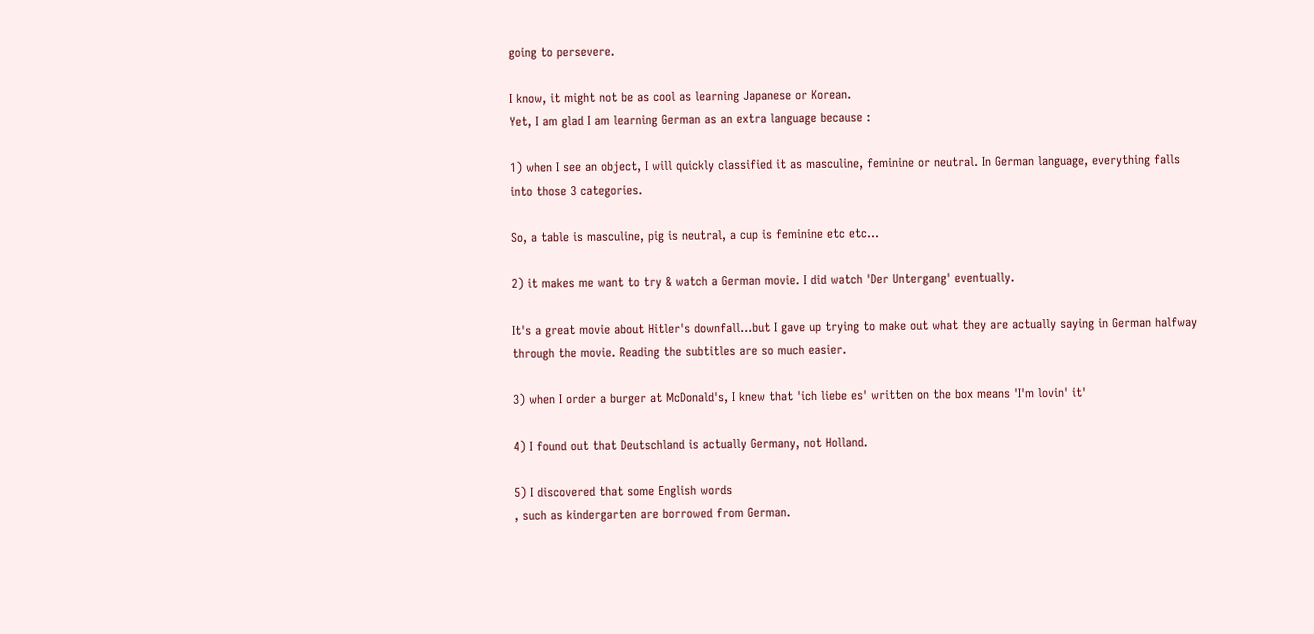going to persevere.

I know, it might not be as cool as learning Japanese or Korean.
Yet, I am glad I am learning German as an extra language because :

1) when I see an object, I will quickly classified it as masculine, feminine or neutral. In German language, everything falls into those 3 categories.

So, a table is masculine, pig is neutral, a cup is feminine etc etc...

2) it makes me want to try & watch a German movie. I did watch 'Der Untergang' eventually.

It's a great movie about Hitler's downfall...but I gave up trying to make out what they are actually saying in German halfway through the movie. Reading the subtitles are so much easier.

3) when I order a burger at McDonald's, I knew that 'ich liebe es' written on the box means 'I'm lovin' it'

4) I found out that Deutschland is actually Germany, not Holland.

5) I discovered that some English words
, such as kindergarten are borrowed from German.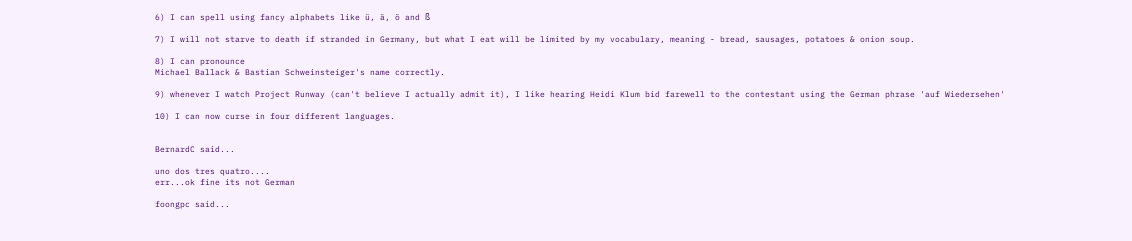6) I can spell using fancy alphabets like ü, ä, ö and ß

7) I will not starve to death if stranded in Germany, but what I eat will be limited by my vocabulary, meaning - bread, sausages, potatoes & onion soup.

8) I can pronounce
Michael Ballack & Bastian Schweinsteiger's name correctly.

9) whenever I watch Project Runway (can't believe I actually admit it), I like hearing Heidi Klum bid farewell to the contestant using the German phrase 'auf Wiedersehen'

10) I can now curse in four different languages.


BernardC said...

uno dos tres quatro....
err...ok fine its not German

foongpc said...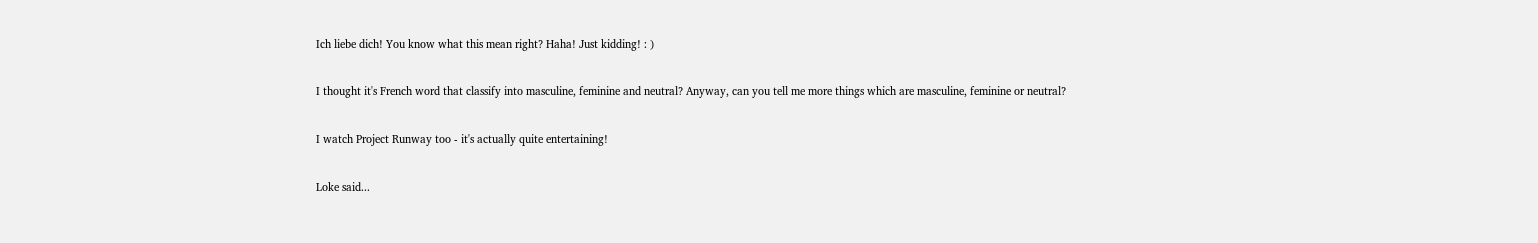Ich liebe dich! You know what this mean right? Haha! Just kidding! : )

I thought it's French word that classify into masculine, feminine and neutral? Anyway, can you tell me more things which are masculine, feminine or neutral?

I watch Project Runway too - it's actually quite entertaining!

Loke said...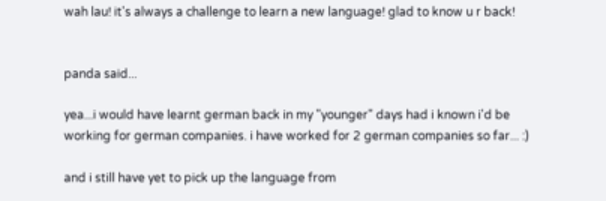wah lau! it's always a challenge to learn a new language! glad to know u r back!


panda said...

yea...i would have learnt german back in my "younger" days had i known i'd be working for german companies. i have worked for 2 german companies so far... :)

and i still have yet to pick up the language from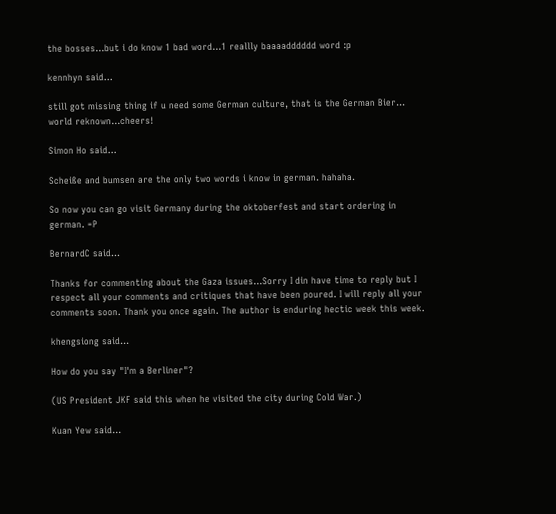the bosses...but i do know 1 bad word...1 reallly baaaadddddd word :p

kennhyn said...

still got missing thing if u need some German culture, that is the German Bier... world reknown...cheers!

Simon Ho said...

Scheiße and bumsen are the only two words i know in german. hahaha.

So now you can go visit Germany during the oktoberfest and start ordering in german. =P

BernardC said...

Thanks for commenting about the Gaza issues...Sorry I din have time to reply but I respect all your comments and critiques that have been poured. I will reply all your comments soon. Thank you once again. The author is enduring hectic week this week.

khengsiong said...

How do you say "I'm a Berliner"?

(US President JKF said this when he visited the city during Cold War.)

Kuan Yew said...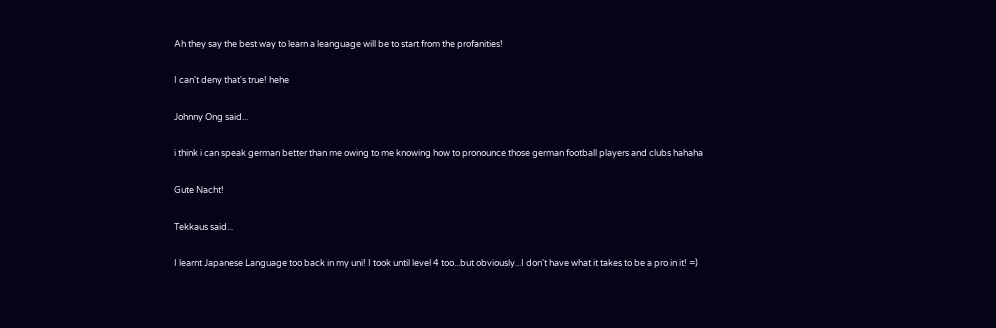Ah they say the best way to learn a leanguage will be to start from the profanities!

I can't deny that's true! hehe

Johnny Ong said...

i think i can speak german better than me owing to me knowing how to pronounce those german football players and clubs hahaha

Gute Nacht!

Tekkaus said...

I learnt Japanese Language too back in my uni! I took until level 4 too...but obviously...I don't have what it takes to be a pro in it! =)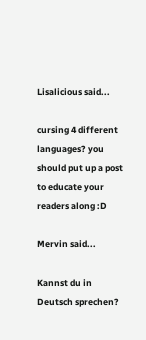Lisalicious said...

cursing 4 different languages? you should put up a post to educate your readers along :D

Mervin said...

Kannst du in Deutsch sprechen?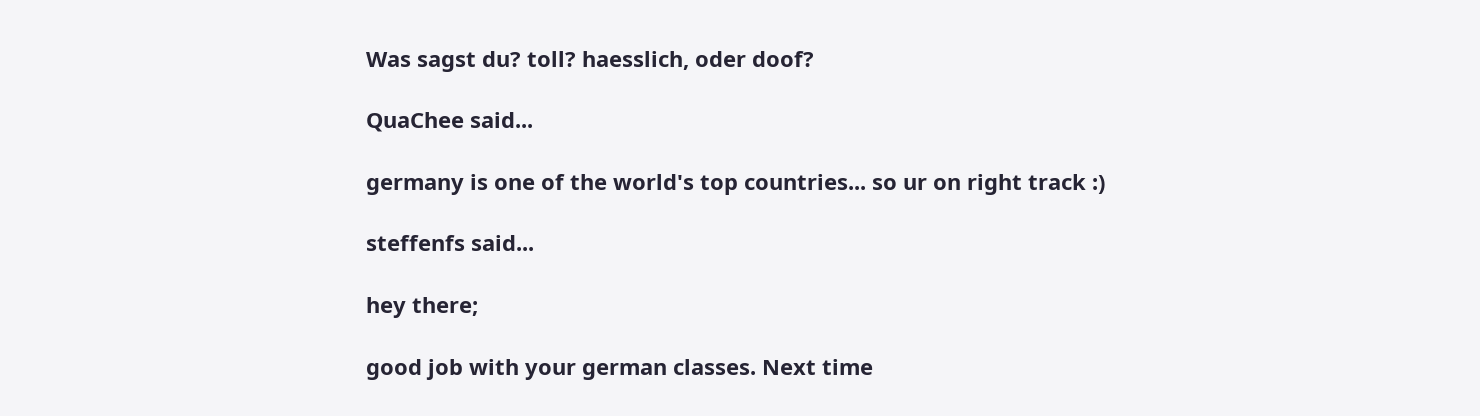Was sagst du? toll? haesslich, oder doof?

QuaChee said...

germany is one of the world's top countries... so ur on right track :)

steffenfs said...

hey there;

good job with your german classes. Next time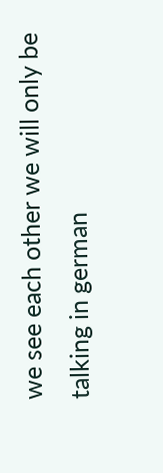we see each other we will only be talking in german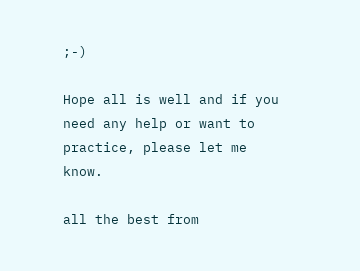;-)

Hope all is well and if you need any help or want to practice, please let me know.

all the best from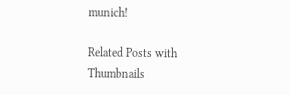munich!

Related Posts with Thumbnails